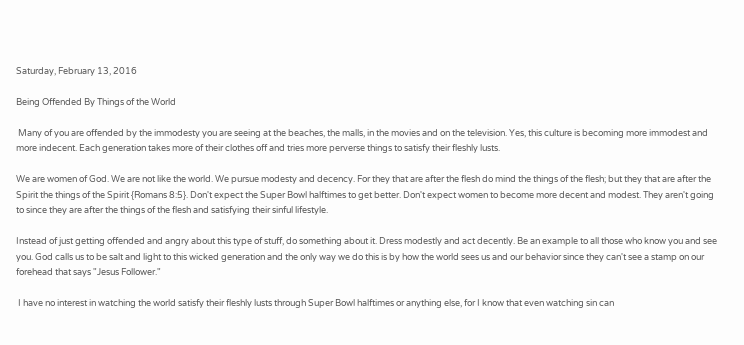Saturday, February 13, 2016

Being Offended By Things of the World

 Many of you are offended by the immodesty you are seeing at the beaches, the malls, in the movies and on the television. Yes, this culture is becoming more immodest and more indecent. Each generation takes more of their clothes off and tries more perverse things to satisfy their fleshly lusts.

We are women of God. We are not like the world. We pursue modesty and decency. For they that are after the flesh do mind the things of the flesh; but they that are after the Spirit the things of the Spirit {Romans 8:5}. Don't expect the Super Bowl halftimes to get better. Don't expect women to become more decent and modest. They aren't going to since they are after the things of the flesh and satisfying their sinful lifestyle.

Instead of just getting offended and angry about this type of stuff, do something about it. Dress modestly and act decently. Be an example to all those who know you and see you. God calls us to be salt and light to this wicked generation and the only way we do this is by how the world sees us and our behavior since they can't see a stamp on our forehead that says "Jesus Follower."

 I have no interest in watching the world satisfy their fleshly lusts through Super Bowl halftimes or anything else, for I know that even watching sin can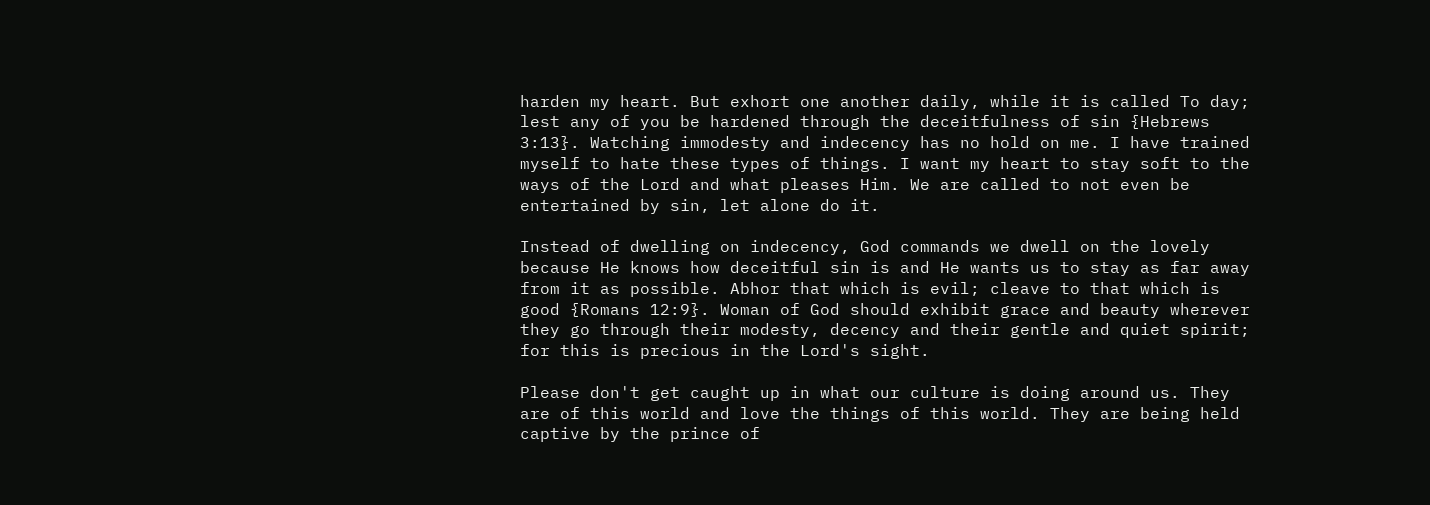harden my heart. But exhort one another daily, while it is called To day; lest any of you be hardened through the deceitfulness of sin {Hebrews 3:13}. Watching immodesty and indecency has no hold on me. I have trained myself to hate these types of things. I want my heart to stay soft to the ways of the Lord and what pleases Him. We are called to not even be entertained by sin, let alone do it.

Instead of dwelling on indecency, God commands we dwell on the lovely because He knows how deceitful sin is and He wants us to stay as far away from it as possible. Abhor that which is evil; cleave to that which is good {Romans 12:9}. Woman of God should exhibit grace and beauty wherever they go through their modesty, decency and their gentle and quiet spirit; for this is precious in the Lord's sight.

Please don't get caught up in what our culture is doing around us. They are of this world and love the things of this world. They are being held captive by the prince of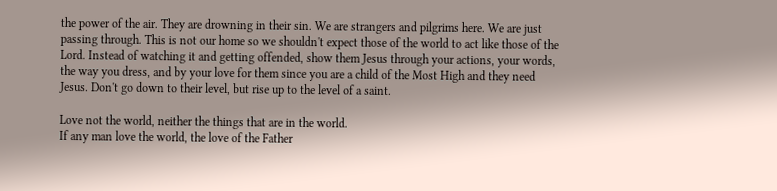the power of the air. They are drowning in their sin. We are strangers and pilgrims here. We are just passing through. This is not our home so we shouldn't expect those of the world to act like those of the Lord. Instead of watching it and getting offended, show them Jesus through your actions, your words, the way you dress, and by your love for them since you are a child of the Most High and they need Jesus. Don't go down to their level, but rise up to the level of a saint.

Love not the world, neither the things that are in the world.
If any man love the world, the love of the Father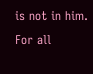is not in him. For all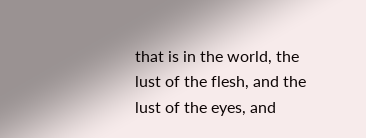that is in the world, the lust of the flesh, and the lust of the eyes, and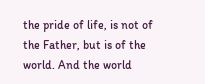the pride of life, is not of the Father, but is of the world. And the world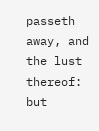passeth away, and the lust thereof: but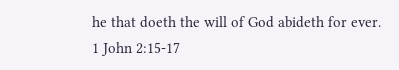he that doeth the will of God abideth for ever.
1 John 2:15-17